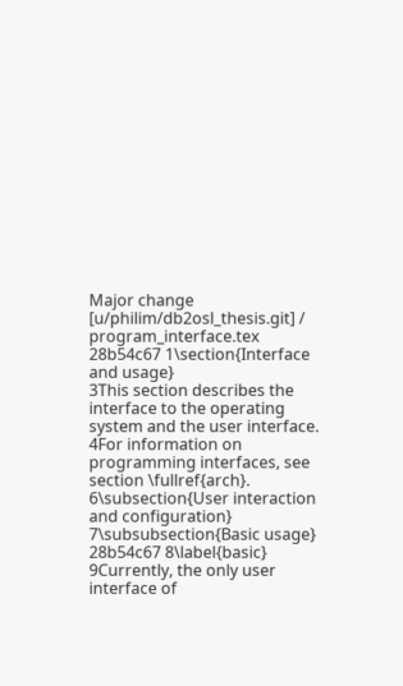Major change
[u/philim/db2osl_thesis.git] / program_interface.tex
28b54c67 1\section{Interface and usage}
3This section describes the interface to the operating system and the user interface.
4For information on programming interfaces, see section \fullref{arch}.
6\subsection{User interaction and configuration}
7\subsubsection{Basic usage}
28b54c67 8\label{basic}
9Currently, the only user interface of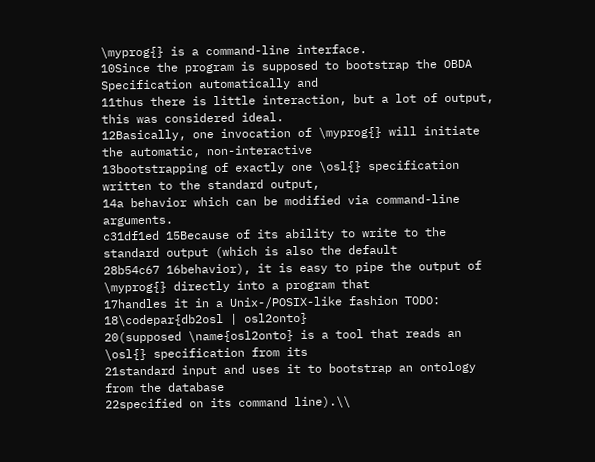\myprog{} is a command-line interface.
10Since the program is supposed to bootstrap the OBDA Specification automatically and
11thus there is little interaction, but a lot of output, this was considered ideal.
12Basically, one invocation of \myprog{} will initiate the automatic, non-interactive
13bootstrapping of exactly one \osl{} specification written to the standard output,
14a behavior which can be modified via command-line arguments.
c31df1ed 15Because of its ability to write to the standard output (which is also the default
28b54c67 16behavior), it is easy to pipe the output of \myprog{} directly into a program that
17handles it in a Unix-/POSIX-like fashion TODO:
18\codepar{db2osl | osl2onto}
20(supposed \name{osl2onto} is a tool that reads an \osl{} specification from its
21standard input and uses it to bootstrap an ontology from the database
22specified on its command line).\\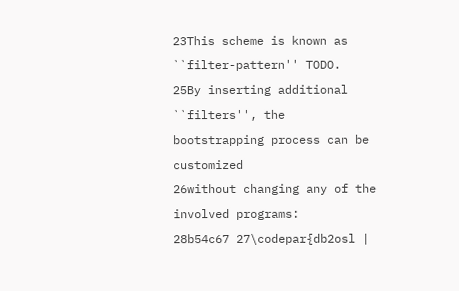23This scheme is known as ``filter-pattern'' TODO.
25By inserting additional ``filters'', the bootstrapping process can be customized
26without changing any of the involved programs:
28b54c67 27\codepar{db2osl |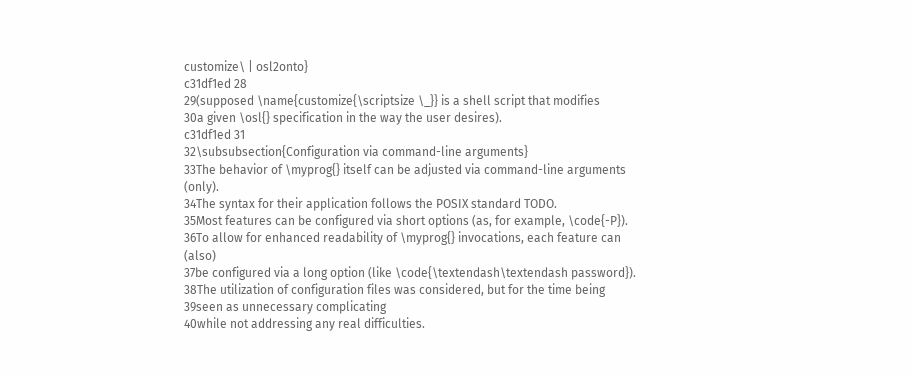customize\ | osl2onto}
c31df1ed 28
29(supposed \name{customize{\scriptsize \_}} is a shell script that modifies
30a given \osl{} specification in the way the user desires).
c31df1ed 31
32\subsubsection{Configuration via command-line arguments}
33The behavior of \myprog{} itself can be adjusted via command-line arguments (only).
34The syntax for their application follows the POSIX standard TODO.
35Most features can be configured via short options (as, for example, \code{-P}).
36To allow for enhanced readability of \myprog{} invocations, each feature can (also)
37be configured via a long option (like \code{\textendash\textendash password}).
38The utilization of configuration files was considered, but for the time being
39seen as unnecessary complicating
40while not addressing any real difficulties.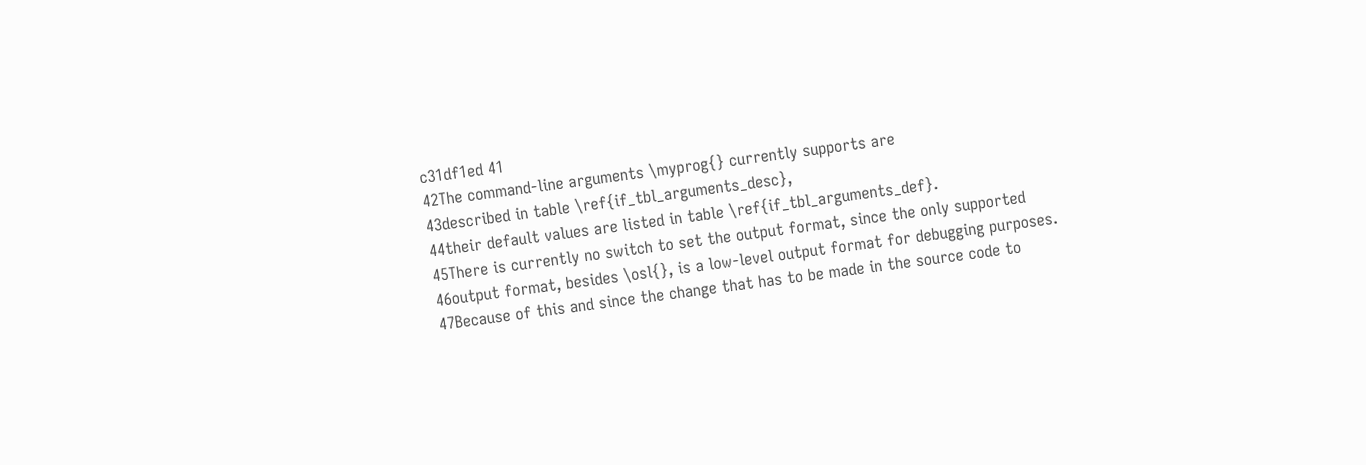c31df1ed 41
42The command-line arguments \myprog{} currently supports are
43described in table \ref{if_tbl_arguments_desc},
44their default values are listed in table \ref{if_tbl_arguments_def}.
45There is currently no switch to set the output format, since the only supported
46output format, besides \osl{}, is a low-level output format for debugging purposes.
47Because of this and since the change that has to be made in the source code to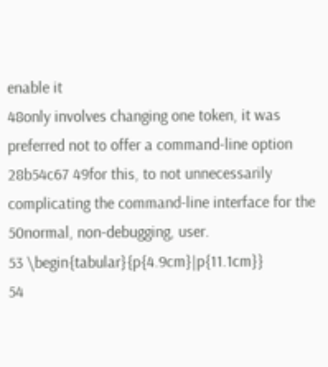enable it
48only involves changing one token, it was preferred not to offer a command-line option
28b54c67 49for this, to not unnecessarily complicating the command-line interface for the
50normal, non-debugging, user.
53 \begin{tabular}{p{4.9cm}|p{11.1cm}}
54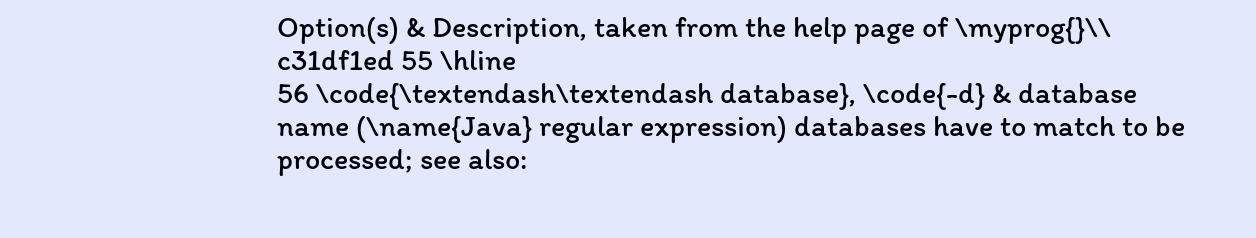Option(s) & Description, taken from the help page of \myprog{}\\
c31df1ed 55 \hline
56 \code{\textendash\textendash database}, \code{-d} & database name (\name{Java} regular expression) databases have to match to be processed; see also: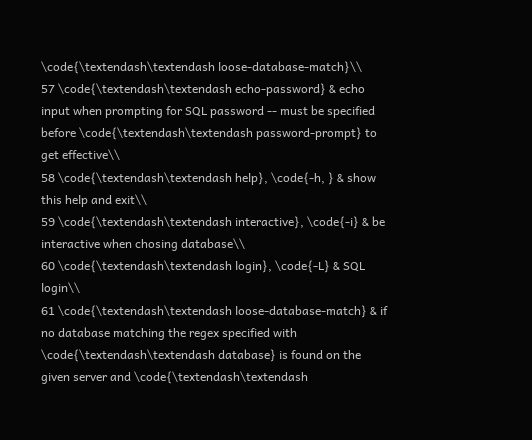\code{\textendash\textendash loose-database-match}\\
57 \code{\textendash\textendash echo-password} & echo input when prompting for SQL password -- must be specified before \code{\textendash\textendash password-prompt} to get effective\\
58 \code{\textendash\textendash help}, \code{-h, } & show this help and exit\\
59 \code{\textendash\textendash interactive}, \code{-i} & be interactive when chosing database\\
60 \code{\textendash\textendash login}, \code{-L} & SQL login\\
61 \code{\textendash\textendash loose-database-match} & if no database matching the regex specified with \code{\textendash\textendash database} is found on the given server and \code{\textendash\textendash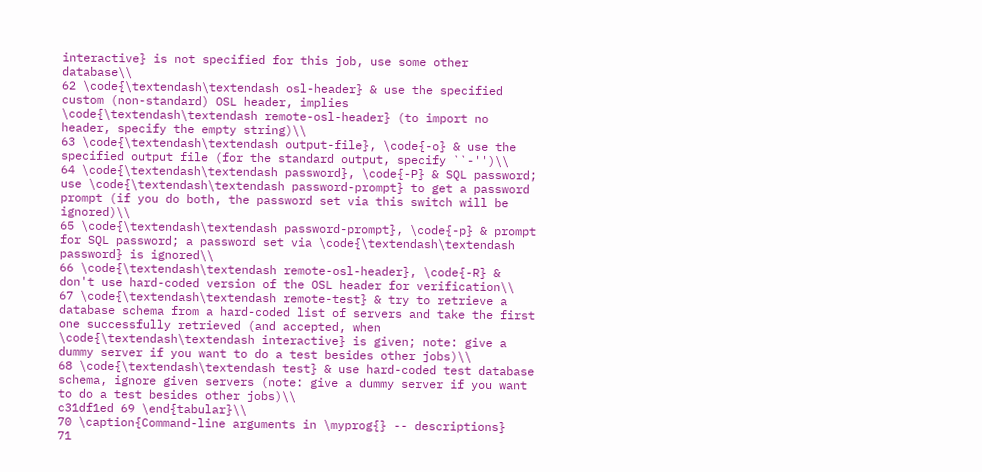interactive} is not specified for this job, use some other database\\
62 \code{\textendash\textendash osl-header} & use the specified custom (non-standard) OSL header, implies \code{\textendash\textendash remote-osl-header} (to import no header, specify the empty string)\\
63 \code{\textendash\textendash output-file}, \code{-o} & use the specified output file (for the standard output, specify ``-'')\\
64 \code{\textendash\textendash password}, \code{-P} & SQL password; use \code{\textendash\textendash password-prompt} to get a password prompt (if you do both, the password set via this switch will be ignored)\\
65 \code{\textendash\textendash password-prompt}, \code{-p} & prompt for SQL password; a password set via \code{\textendash\textendash password} is ignored\\
66 \code{\textendash\textendash remote-osl-header}, \code{-R} & don't use hard-coded version of the OSL header for verification\\
67 \code{\textendash\textendash remote-test} & try to retrieve a database schema from a hard-coded list of servers and take the first one successfully retrieved (and accepted, when \code{\textendash\textendash interactive} is given; note: give a dummy server if you want to do a test besides other jobs)\\
68 \code{\textendash\textendash test} & use hard-coded test database schema, ignore given servers (note: give a dummy server if you want to do a test besides other jobs)\\
c31df1ed 69 \end{tabular}\\
70 \caption{Command-line arguments in \myprog{} -- descriptions}
71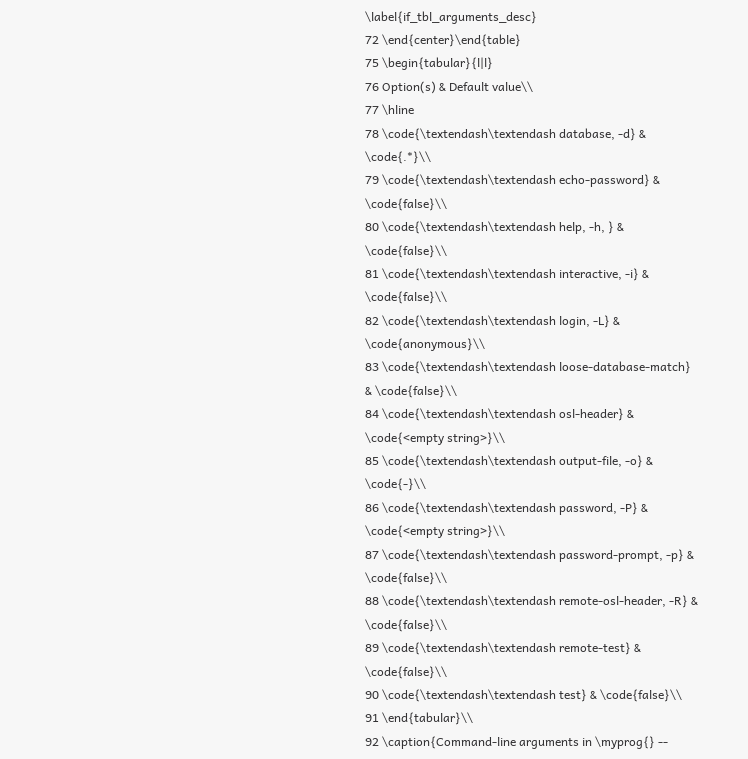\label{if_tbl_arguments_desc}
72 \end{center}\end{table}
75 \begin{tabular}{l|l}
76 Option(s) & Default value\\
77 \hline
78 \code{\textendash\textendash database, -d} & \code{.*}\\
79 \code{\textendash\textendash echo-password} & \code{false}\\
80 \code{\textendash\textendash help, -h, } & \code{false}\\
81 \code{\textendash\textendash interactive, -i} & \code{false}\\
82 \code{\textendash\textendash login, -L} & \code{anonymous}\\
83 \code{\textendash\textendash loose-database-match} & \code{false}\\
84 \code{\textendash\textendash osl-header} & \code{<empty string>}\\
85 \code{\textendash\textendash output-file, -o} & \code{-}\\
86 \code{\textendash\textendash password, -P} & \code{<empty string>}\\
87 \code{\textendash\textendash password-prompt, -p} & \code{false}\\
88 \code{\textendash\textendash remote-osl-header, -R} & \code{false}\\
89 \code{\textendash\textendash remote-test} & \code{false}\\
90 \code{\textendash\textendash test} & \code{false}\\
91 \end{tabular}\\
92 \caption{Command-line arguments in \myprog{} --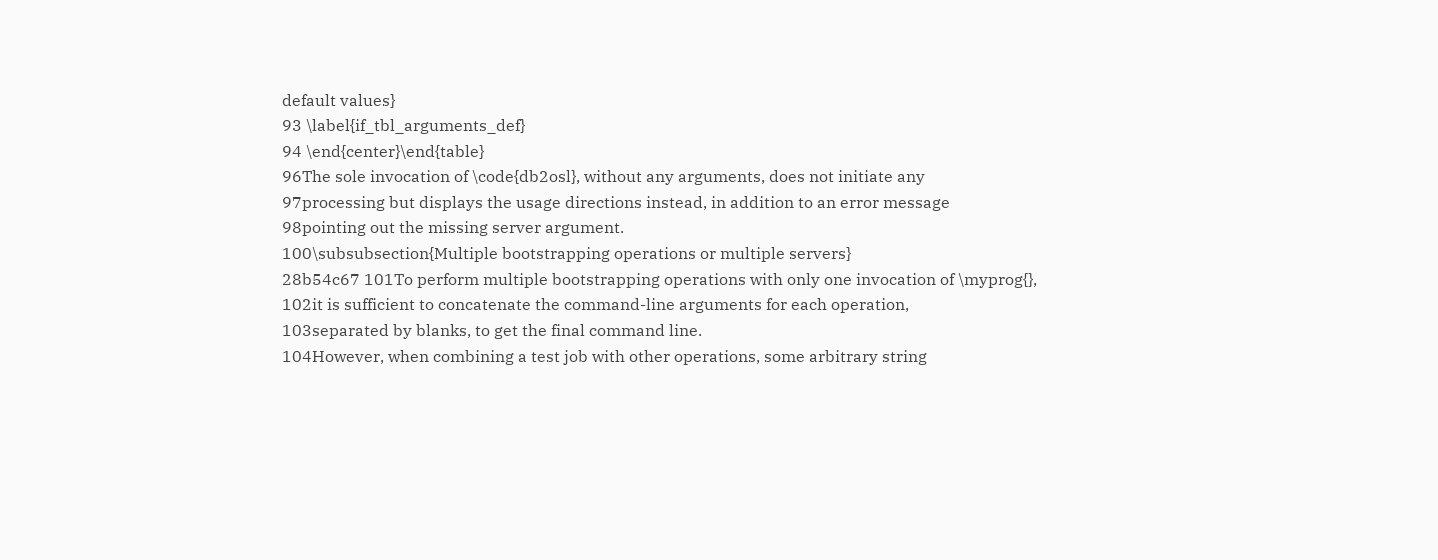default values}
93 \label{if_tbl_arguments_def}
94 \end{center}\end{table}
96The sole invocation of \code{db2osl}, without any arguments, does not initiate any
97processing but displays the usage directions instead, in addition to an error message
98pointing out the missing server argument.
100\subsubsection{Multiple bootstrapping operations or multiple servers}
28b54c67 101To perform multiple bootstrapping operations with only one invocation of \myprog{},
102it is sufficient to concatenate the command-line arguments for each operation,
103separated by blanks, to get the final command line.
104However, when combining a test job with other operations, some arbitrary string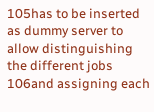105has to be inserted as dummy server to allow distinguishing the different jobs
106and assigning each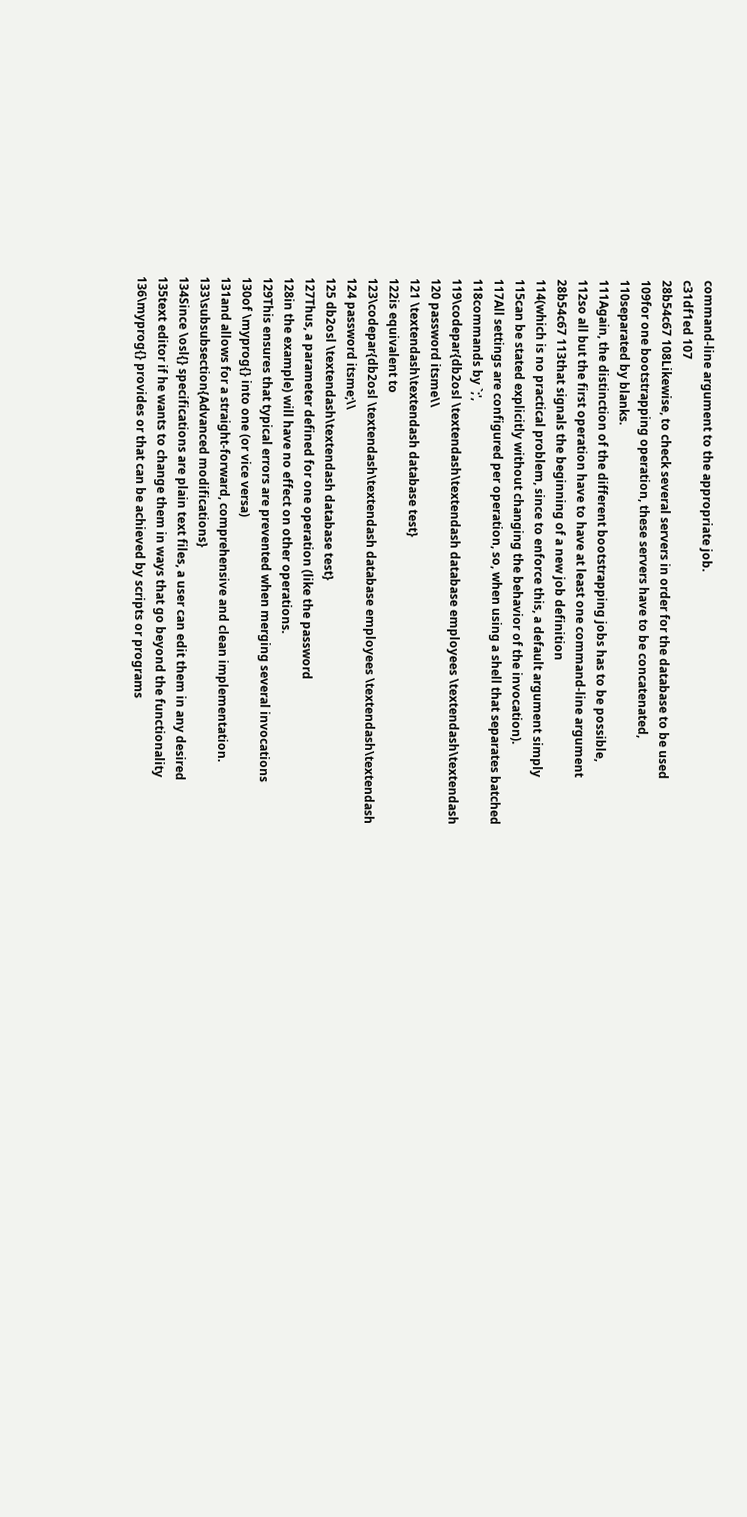command-line argument to the appropriate job.
c31df1ed 107
28b54c67 108Likewise, to check several servers in order for the database to be used
109for one bootstrapping operation, these servers have to be concatenated,
110separated by blanks.
111Again, the distinction of the different bootstrapping jobs has to be possible,
112so all but the first operation have to have at least one command-line argument
28b54c67 113that signals the beginning of a new job definition
114(which is no practical problem, since to enforce this, a default argument simply
115can be stated explicitly without changing the behavior of the invocation).
117All settings are configured per operation, so, when using a shell that separates batched
118commands by `;',
119\codepar{db2osl \textendash\textendash database employees \textendash\textendash
120 password itsme\\
121 \textendash\textendash database test}
122is equivalent to
123\codepar{db2osl \textendash\textendash database employees \textendash\textendash
124 password itsme;\\
125 db2osl \textendash\textendash database test}
127Thus, a parameter defined for one operation (like the password
128in the example) will have no effect on other operations.
129This ensures that typical errors are prevented when merging several invocations
130of \myprog{} into one (or vice versa)
131and allows for a straight-forward, comprehensive and clean implementation.
133\subsubsection{Advanced modifications}
134Since \osl{} specifications are plain text files, a user can edit them in any desired
135text editor if he wants to change them in ways that go beyond the functionality
136\myprog{} provides or that can be achieved by scripts or programs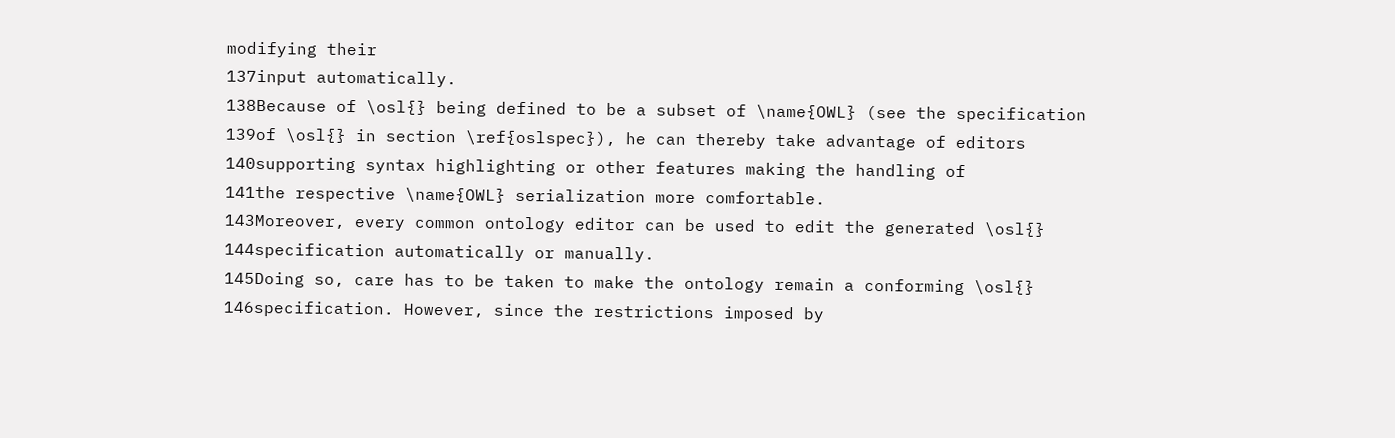modifying their
137input automatically.
138Because of \osl{} being defined to be a subset of \name{OWL} (see the specification
139of \osl{} in section \ref{oslspec}), he can thereby take advantage of editors
140supporting syntax highlighting or other features making the handling of
141the respective \name{OWL} serialization more comfortable.
143Moreover, every common ontology editor can be used to edit the generated \osl{}
144specification automatically or manually.
145Doing so, care has to be taken to make the ontology remain a conforming \osl{}
146specification. However, since the restrictions imposed by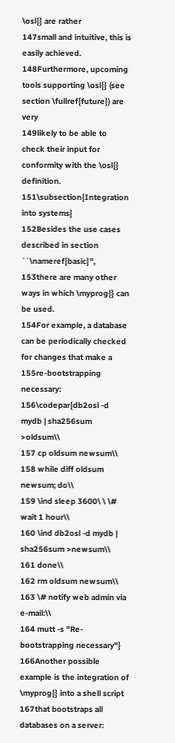\osl{} are rather
147small and intuitive, this is easily achieved.
148Furthermore, upcoming tools supporting \osl{} (see section \fullref{future}) are very
149likely to be able to check their input for conformity with the \osl{} definition.
151\subsection{Integration into systems}
152Besides the use cases described in section ``\nameref{basic}'',
153there are many other ways in which \myprog{} can be used.
154For example, a database can be periodically checked for changes that make a
155re-bootstrapping necessary:
156\codepar{db2osl -d mydb | sha256sum >oldsum\\
157 cp oldsum newsum\\
158 while diff oldsum newsum; do\\
159 \ind sleep 3600\ \ \# wait 1 hour\\
160 \ind db2osl -d mydb | sha256sum >newsum\\
161 done\\
162 rm oldsum newsum\\
163 \# notify web admin via e-mail:\\
164 mutt -s "Re-bootstrapping necessary"}
166Another possible example is the integration of \myprog{} into a shell script
167that bootstraps all databases on a server: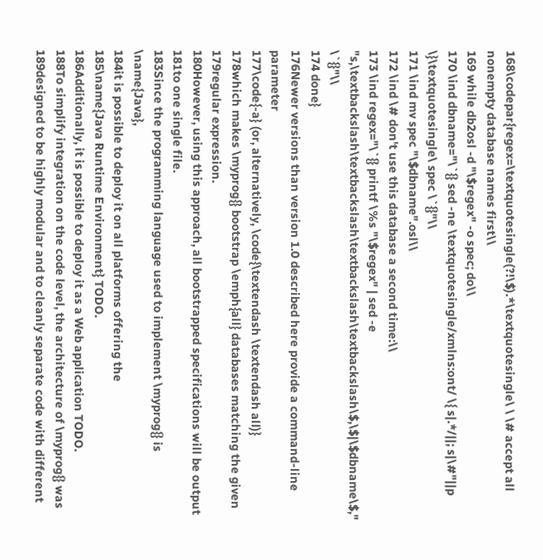168\codepar{regex=\textquotesingle(?!\$).*\textquotesingle\ \ \# accept all nonempty database names first\\
169 while db2osl -d "\$regex" -o spec; do\\
170 \ind dbname="\`{} sed -ne \textquotesingle/xmlns:ont/ \{ s|.*/||; s|\#"||p \}\textquotesingle\ spec \`{}"\\
171 \ind mv spec "\$dbname".osl\\
172 \ind \# don't use this database a second time:\\
173 \ind regex="\`{} printf \%s "\$regex" | sed -e "s,\textbackslash\textbackslash\textbackslash\textbackslash\$,\$|\$dbname\$," \`{}"\\
174 done}
176Newer versions than version 1.0 described here provide a command-line parameter
177\code{-a} (or, alternatively, \code{\textendash \textendash all)}
178which makes \myprog{} bootstrap \emph{all} databases matching the given
179regular expression.
180However, using this approach, all bootstrapped specifications will be output
181to one single file.
183Since the programming language used to implement \myprog{} is \name{Java},
184it is possible to deploy it on all platforms offering the
185\name{Java Runtime Environment} TODO.
186Additionally, it is possible to deploy it as a Web application TODO.
188To simplify integration on the code level, the architecture of \myprog{} was
189designed to be highly modular and to cleanly separate code with different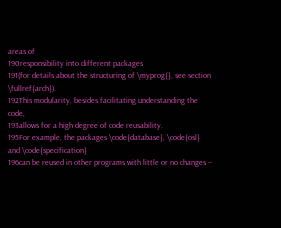areas of
190responsibility into different packages
191(for details about the structuring of \myprog{}, see section \fullref{arch}).
192This modularity, besides facilitating understanding the code,
193allows for a high degree of code reusability.
195For example, the packages \code{database}, \code{osl} and \code{specification}
196can be reused in other programs with little or no changes --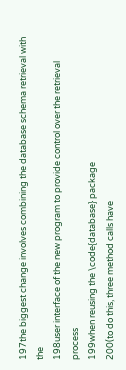197the biggest change involves combining the database schema retrieval with the
198user interface of the new program to provide control over the retrieval process
199when reusing the \code{database} package
200(to do this, three method calls have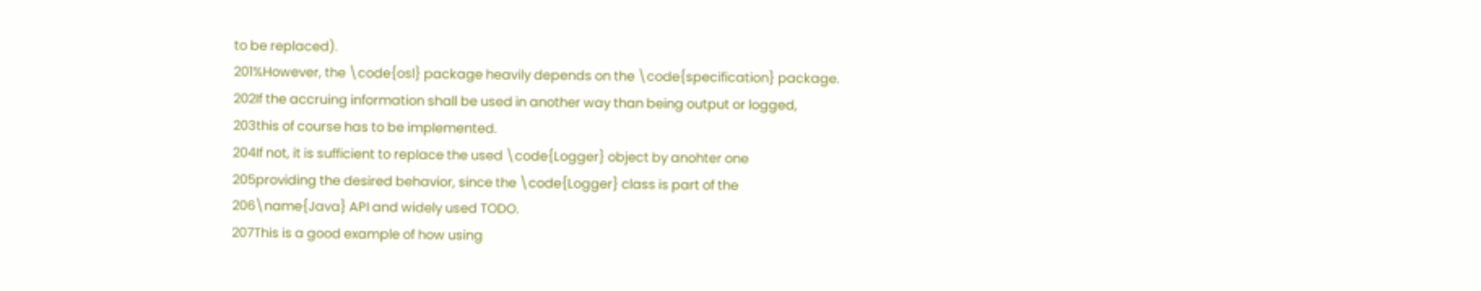to be replaced).
201%However, the \code{osl} package heavily depends on the \code{specification} package.
202If the accruing information shall be used in another way than being output or logged,
203this of course has to be implemented.
204If not, it is sufficient to replace the used \code{Logger} object by anohter one
205providing the desired behavior, since the \code{Logger} class is part of the
206\name{Java} API and widely used TODO.
207This is a good example of how using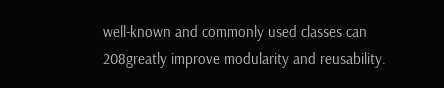well-known and commonly used classes can
208greatly improve modularity and reusability.